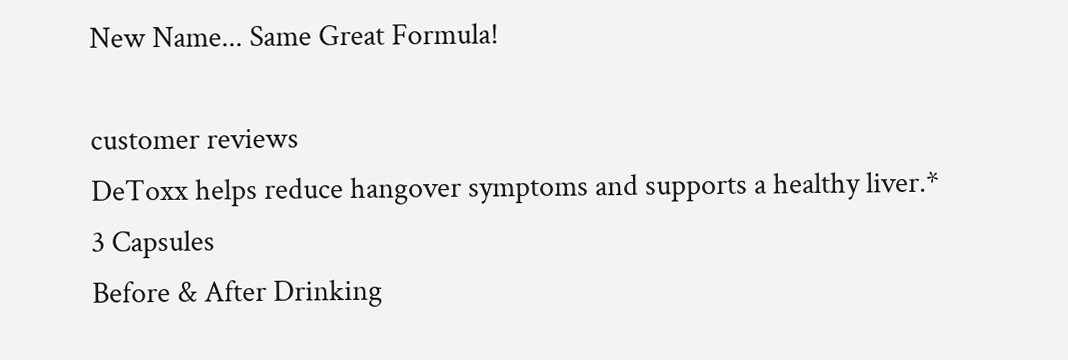New Name... Same Great Formula!

customer reviews
DeToxx helps reduce hangover symptoms and supports a healthy liver.*
3 Capsules
Before & After Drinking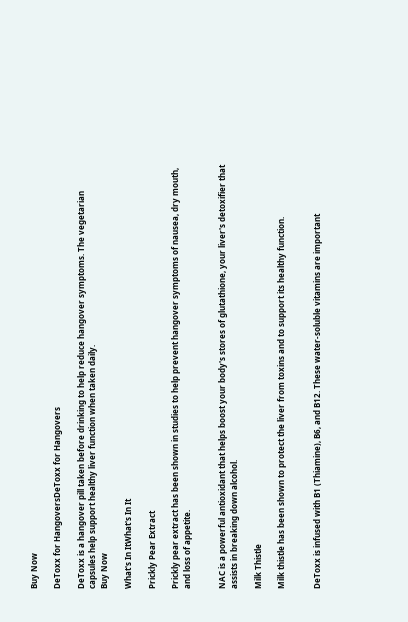Buy Now

DeToxx for HangoversDeToxx for Hangovers

DeToxx is a hangover pill taken before drinking to help reduce hangover symptoms. The vegetarian capsules help support healthy liver function when taken daily.
Buy Now

What's In ItWhat's In It

Prickly Pear Extract

Prickly pear extract has been shown in studies to help prevent hangover symptoms of nausea, dry mouth, and loss of appetite.


NAC is a powerful antioxidant that helps boost your body's stores of glutathione, your liver's detoxifier that assists in breaking down alcohol.

Milk Thistle

Milk thistle has been shown to protect the liver from toxins and to support its healthy function.


DeToxx is infused with B1 (Thiamine), B6, and B12. These water-soluble vitamins are important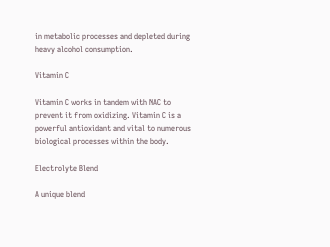in metabolic processes and depleted during heavy alcohol consumption.

Vitamin C

Vitamin C works in tandem with NAC to prevent it from oxidizing. Vitamin C is a powerful antioxidant and vital to numerous biological processes within the body.

Electrolyte Blend

A unique blend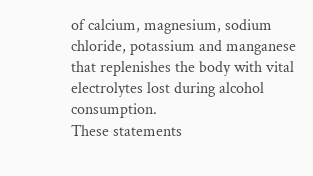of calcium, magnesium, sodium chloride, potassium and manganese that replenishes the body with vital electrolytes lost during alcohol consumption.
These statements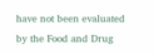have not been evaluated by the Food and Drug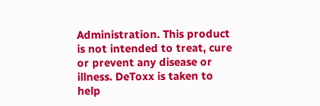Administration. This product is not intended to treat, cure or prevent any disease or illness. DeToxx is taken to help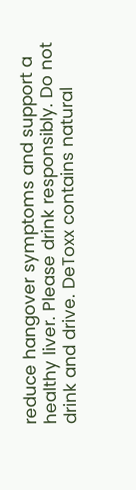reduce hangover symptoms and support a healthy liver. Please drink responsibly. Do not drink and drive. DeToxx contains natural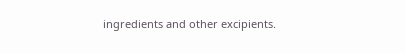ingredients and other excipients.